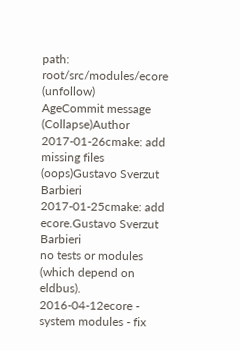path: root/src/modules/ecore (unfollow)
AgeCommit message (Collapse)Author
2017-01-26cmake: add missing files (oops)Gustavo Sverzut Barbieri
2017-01-25cmake: add ecore.Gustavo Sverzut Barbieri
no tests or modules (which depend on eldbus).
2016-04-12ecore - system modules - fix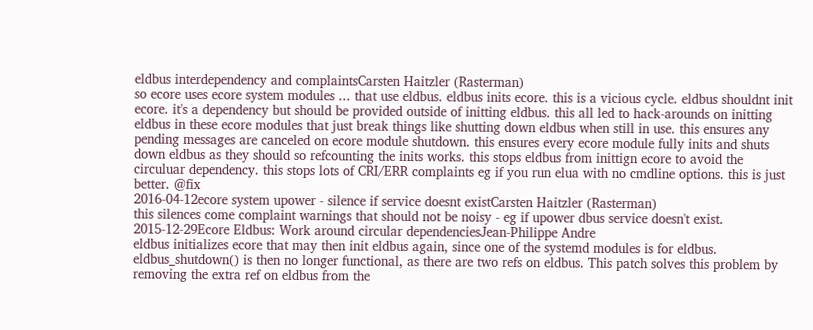eldbus interdependency and complaintsCarsten Haitzler (Rasterman)
so ecore uses ecore system modules ... that use eldbus. eldbus inits ecore. this is a vicious cycle. eldbus shouldnt init ecore. it's a dependency but should be provided outside of initting eldbus. this all led to hack-arounds on initting eldbus in these ecore modules that just break things like shutting down eldbus when still in use. this ensures any pending messages are canceled on ecore module shutdown. this ensures every ecore module fully inits and shuts down eldbus as they should so refcounting the inits works. this stops eldbus from inittign ecore to avoid the circuluar dependency. this stops lots of CRI/ERR complaints eg if you run elua with no cmdline options. this is just better. @fix
2016-04-12ecore system upower - silence if service doesnt existCarsten Haitzler (Rasterman)
this silences come complaint warnings that should not be noisy - eg if upower dbus service doesn't exist.
2015-12-29Ecore Eldbus: Work around circular dependenciesJean-Philippe Andre
eldbus initializes ecore that may then init eldbus again, since one of the systemd modules is for eldbus. eldbus_shutdown() is then no longer functional, as there are two refs on eldbus. This patch solves this problem by removing the extra ref on eldbus from the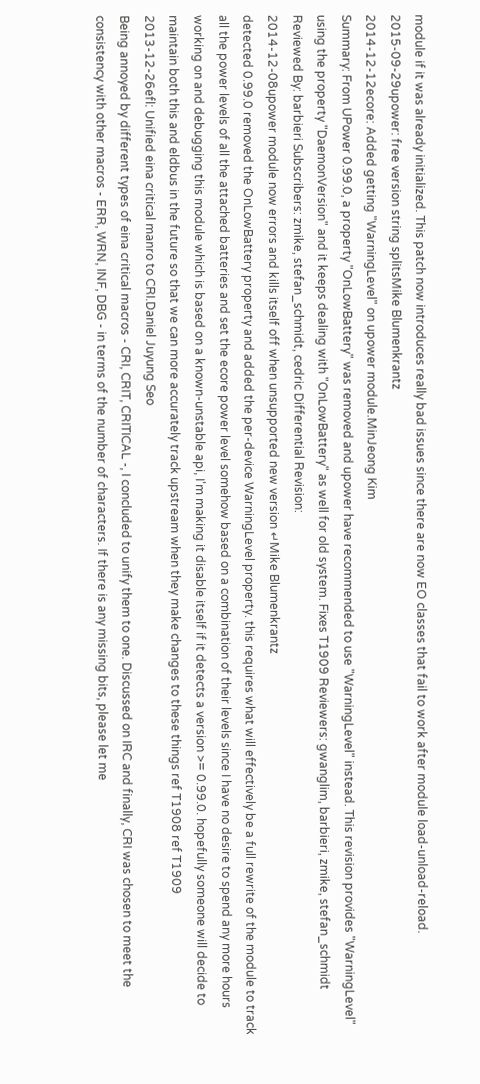module if it was already initialized. This patch now introduces really bad issues since there are now EO classes that fail to work after module load-unload-reload.
2015-09-29upower: free version string splitsMike Blumenkrantz
2014-12-12ecore: Added getting "WarningLevel" on upower module.MinJeong Kim
Summary: From UPower 0.99.0, a property "OnLowBattery" was removed and upower have recommended to use "WarningLevel" instead. This revision provides "WarningLevel" using the property "DaemonVersion" and it keeps dealing with "OnLowBattery" as well for old system. Fixes T1909 Reviewers: gwanglim, barbieri, zmike, stefan_schmidt Reviewed By: barbieri Subscribers: zmike, stefan_schmidt, cedric Differential Revision:
2014-12-08upower module now errors and kills itself off when unsupported new version ↵Mike Blumenkrantz
detected 0.99.0 removed the OnLowBattery property and added the per-device WarningLevel property. this requires what will effectively be a full rewrite of the module to track all the power levels of all the attached batteries and set the ecore power level somehow based on a combination of their levels since I have no desire to spend any more hours working on and debugging this module which is based on a known-unstable api, I'm making it disable itself if it detects a version >= 0.99.0. hopefully someone will decide to maintain both this and eldbus in the future so that we can more accurately track upstream when they make changes to these things ref T1908 ref T1909
2013-12-26efl: Unified eina critical manro to CRI.Daniel Juyung Seo
Being annoyed by different types of eina critical macros - CRI, CRIT, CRITICAL -, I concluded to unify them to one. Discussed on IRC and finally, CRI was chosen to meet the consistency with other macros - ERR, WRN, INF, DBG - in terms of the number of characters. If there is any missing bits, please let me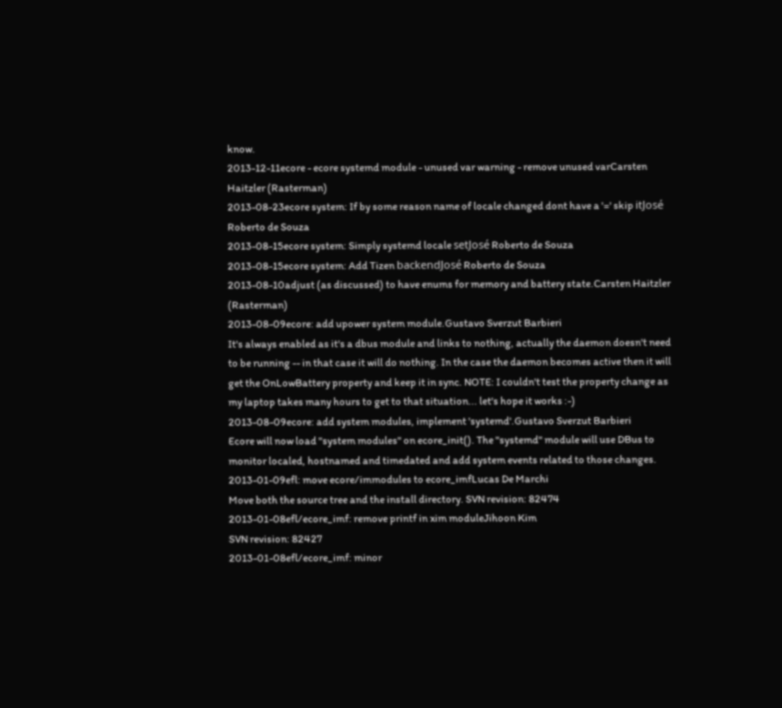know.
2013-12-11ecore - ecore systemd module - unused var warning - remove unused varCarsten Haitzler (Rasterman)
2013-08-23ecore system: If by some reason name of locale changed dont have a '=' skip itJosé Roberto de Souza
2013-08-15ecore system: Simply systemd locale setJosé Roberto de Souza
2013-08-15ecore system: Add Tizen backendJosé Roberto de Souza
2013-08-10adjust (as discussed) to have enums for memory and battery state.Carsten Haitzler (Rasterman)
2013-08-09ecore: add upower system module.Gustavo Sverzut Barbieri
It's always enabled as it's a dbus module and links to nothing, actually the daemon doesn't need to be running -- in that case it will do nothing. In the case the daemon becomes active then it will get the OnLowBattery property and keep it in sync. NOTE: I couldn't test the property change as my laptop takes many hours to get to that situation... let's hope it works :-)
2013-08-09ecore: add system modules, implement 'systemd'.Gustavo Sverzut Barbieri
Ecore will now load "system modules" on ecore_init(). The "systemd" module will use DBus to monitor localed, hostnamed and timedated and add system events related to those changes.
2013-01-09efl: move ecore/immodules to ecore_imfLucas De Marchi
Move both the source tree and the install directory. SVN revision: 82474
2013-01-08efl/ecore_imf: remove printf in xim moduleJihoon Kim
SVN revision: 82427
2013-01-08efl/ecore_imf: minor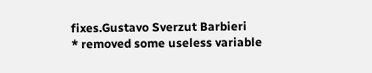fixes.Gustavo Sverzut Barbieri
* removed some useless variable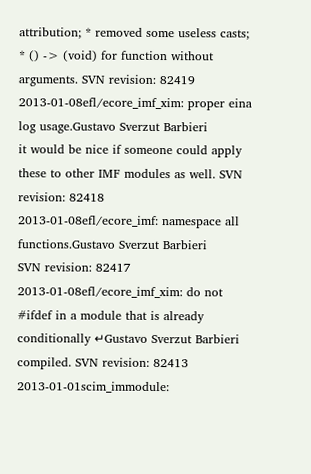attribution; * removed some useless casts; * () -> (void) for function without arguments. SVN revision: 82419
2013-01-08efl/ecore_imf_xim: proper eina log usage.Gustavo Sverzut Barbieri
it would be nice if someone could apply these to other IMF modules as well. SVN revision: 82418
2013-01-08efl/ecore_imf: namespace all functions.Gustavo Sverzut Barbieri
SVN revision: 82417
2013-01-08efl/ecore_imf_xim: do not #ifdef in a module that is already conditionally ↵Gustavo Sverzut Barbieri
compiled. SVN revision: 82413
2013-01-01scim_immodule: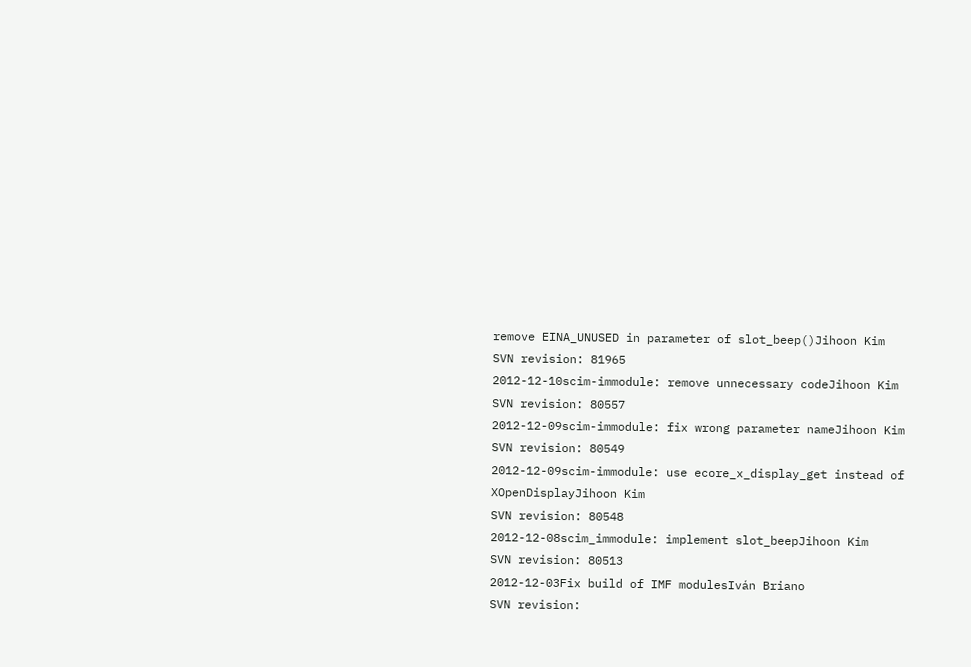remove EINA_UNUSED in parameter of slot_beep()Jihoon Kim
SVN revision: 81965
2012-12-10scim-immodule: remove unnecessary codeJihoon Kim
SVN revision: 80557
2012-12-09scim-immodule: fix wrong parameter nameJihoon Kim
SVN revision: 80549
2012-12-09scim-immodule: use ecore_x_display_get instead of XOpenDisplayJihoon Kim
SVN revision: 80548
2012-12-08scim_immodule: implement slot_beepJihoon Kim
SVN revision: 80513
2012-12-03Fix build of IMF modulesIván Briano
SVN revision: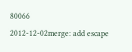80066
2012-12-02merge: add escape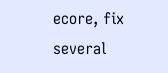ecore, fix several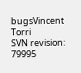bugsVincent Torri
SVN revision: 79995